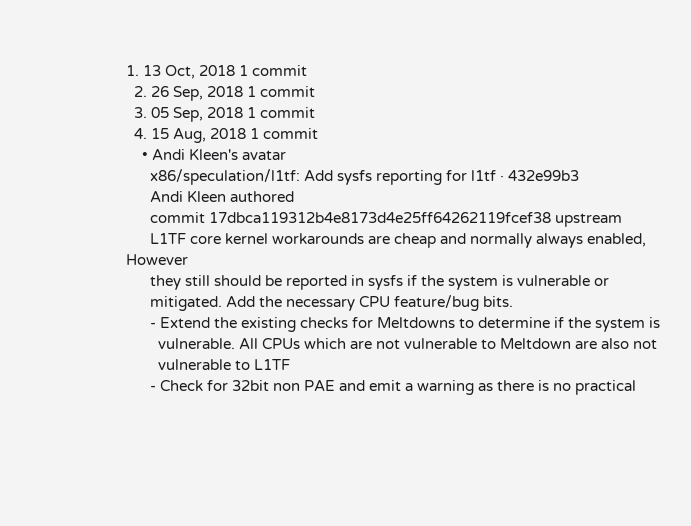1. 13 Oct, 2018 1 commit
  2. 26 Sep, 2018 1 commit
  3. 05 Sep, 2018 1 commit
  4. 15 Aug, 2018 1 commit
    • Andi Kleen's avatar
      x86/speculation/l1tf: Add sysfs reporting for l1tf · 432e99b3
      Andi Kleen authored
      commit 17dbca119312b4e8173d4e25ff64262119fcef38 upstream
      L1TF core kernel workarounds are cheap and normally always enabled, However
      they still should be reported in sysfs if the system is vulnerable or
      mitigated. Add the necessary CPU feature/bug bits.
      - Extend the existing checks for Meltdowns to determine if the system is
        vulnerable. All CPUs which are not vulnerable to Meltdown are also not
        vulnerable to L1TF
      - Check for 32bit non PAE and emit a warning as there is no practical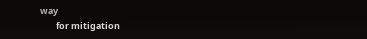way
        for mitigation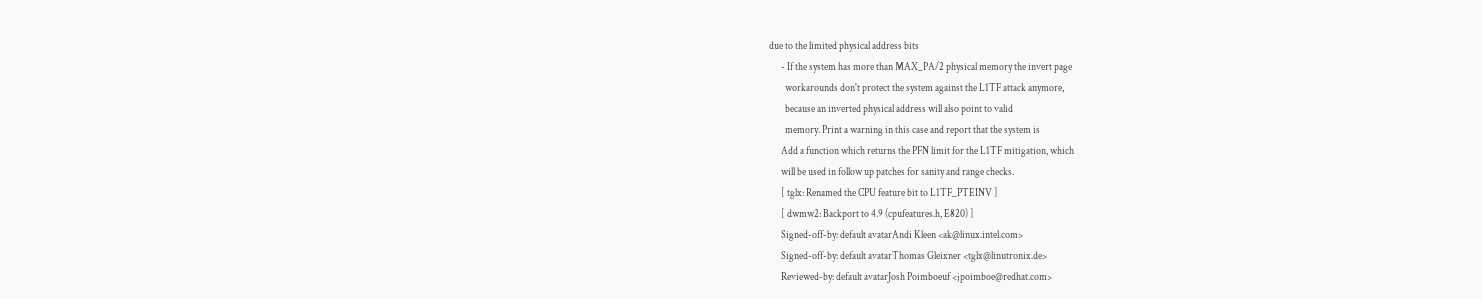due to the limited physical address bits
      - If the system has more than MAX_PA/2 physical memory the invert page
        workarounds don't protect the system against the L1TF attack anymore,
        because an inverted physical address will also point to valid
        memory. Print a warning in this case and report that the system is
      Add a function which returns the PFN limit for the L1TF mitigation, which
      will be used in follow up patches for sanity and range checks.
      [ tglx: Renamed the CPU feature bit to L1TF_PTEINV ]
      [ dwmw2: Backport to 4.9 (cpufeatures.h, E820) ]
      Signed-off-by: default avatarAndi Kleen <ak@linux.intel.com>
      Signed-off-by: default avatarThomas Gleixner <tglx@linutronix.de>
      Reviewed-by: default avatarJosh Poimboeuf <jpoimboe@redhat.com>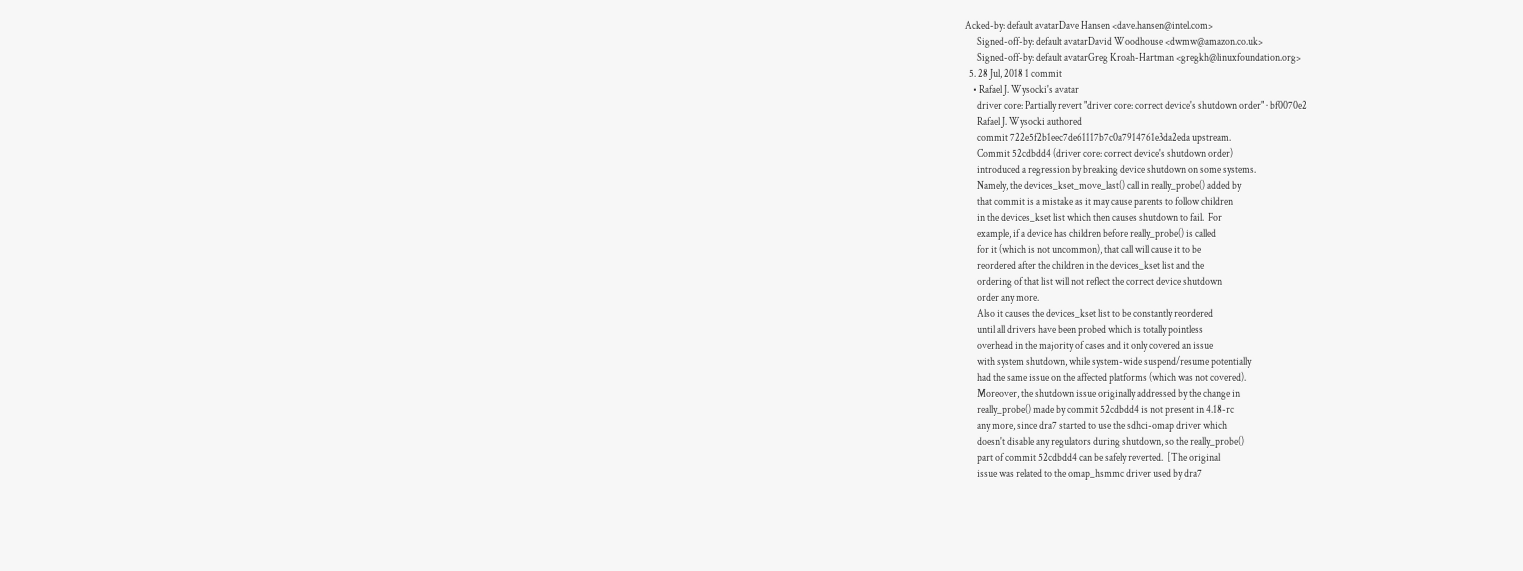Acked-by: default avatarDave Hansen <dave.hansen@intel.com>
      Signed-off-by: default avatarDavid Woodhouse <dwmw@amazon.co.uk>
      Signed-off-by: default avatarGreg Kroah-Hartman <gregkh@linuxfoundation.org>
  5. 28 Jul, 2018 1 commit
    • Rafael J. Wysocki's avatar
      driver core: Partially revert "driver core: correct device's shutdown order" · bf0070e2
      Rafael J. Wysocki authored
      commit 722e5f2b1eec7de61117b7c0a7914761e3da2eda upstream.
      Commit 52cdbdd4 (driver core: correct device's shutdown order)
      introduced a regression by breaking device shutdown on some systems.
      Namely, the devices_kset_move_last() call in really_probe() added by
      that commit is a mistake as it may cause parents to follow children
      in the devices_kset list which then causes shutdown to fail.  For
      example, if a device has children before really_probe() is called
      for it (which is not uncommon), that call will cause it to be
      reordered after the children in the devices_kset list and the
      ordering of that list will not reflect the correct device shutdown
      order any more.
      Also it causes the devices_kset list to be constantly reordered
      until all drivers have been probed which is totally pointless
      overhead in the majority of cases and it only covered an issue
      with system shutdown, while system-wide suspend/resume potentially
      had the same issue on the affected platforms (which was not covered).
      Moreover, the shutdown issue originally addressed by the change in
      really_probe() made by commit 52cdbdd4 is not present in 4.18-rc
      any more, since dra7 started to use the sdhci-omap driver which
      doesn't disable any regulators during shutdown, so the really_probe()
      part of commit 52cdbdd4 can be safely reverted.  [The original
      issue was related to the omap_hsmmc driver used by dra7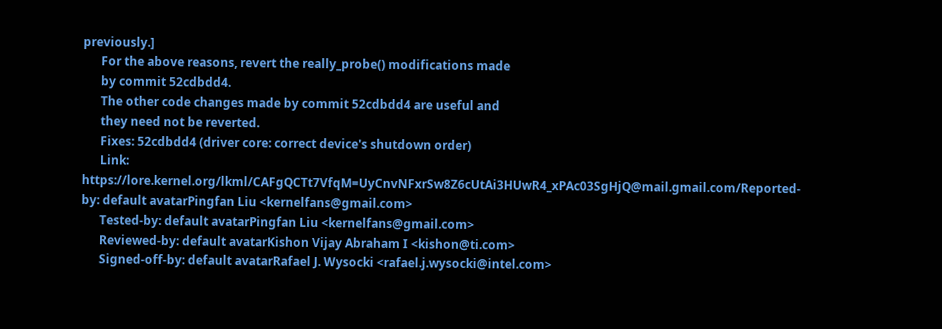previously.]
      For the above reasons, revert the really_probe() modifications made
      by commit 52cdbdd4.
      The other code changes made by commit 52cdbdd4 are useful and
      they need not be reverted.
      Fixes: 52cdbdd4 (driver core: correct device's shutdown order)
      Link: https://lore.kernel.org/lkml/CAFgQCTt7VfqM=UyCnvNFxrSw8Z6cUtAi3HUwR4_xPAc03SgHjQ@mail.gmail.com/Reported-by: default avatarPingfan Liu <kernelfans@gmail.com>
      Tested-by: default avatarPingfan Liu <kernelfans@gmail.com>
      Reviewed-by: default avatarKishon Vijay Abraham I <kishon@ti.com>
      Signed-off-by: default avatarRafael J. Wysocki <rafael.j.wysocki@intel.com>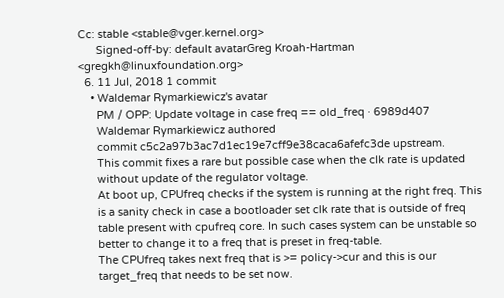Cc: stable <stable@vger.kernel.org>
      Signed-off-by: default avatarGreg Kroah-Hartman <gregkh@linuxfoundation.org>
  6. 11 Jul, 2018 1 commit
    • Waldemar Rymarkiewicz's avatar
      PM / OPP: Update voltage in case freq == old_freq · 6989d407
      Waldemar Rymarkiewicz authored
      commit c5c2a97b3ac7d1ec19e7cff9e38caca6afefc3de upstream.
      This commit fixes a rare but possible case when the clk rate is updated
      without update of the regulator voltage.
      At boot up, CPUfreq checks if the system is running at the right freq. This
      is a sanity check in case a bootloader set clk rate that is outside of freq
      table present with cpufreq core. In such cases system can be unstable so
      better to change it to a freq that is preset in freq-table.
      The CPUfreq takes next freq that is >= policy->cur and this is our
      target_freq that needs to be set now.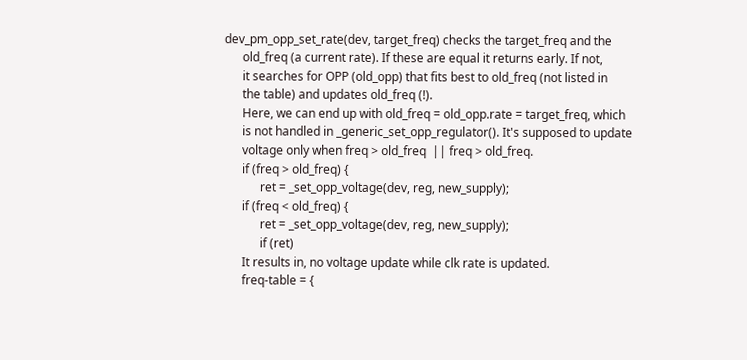dev_pm_opp_set_rate(dev, target_freq) checks the target_freq and the
      old_freq (a current rate). If these are equal it returns early. If not,
      it searches for OPP (old_opp) that fits best to old_freq (not listed in
      the table) and updates old_freq (!).
      Here, we can end up with old_freq = old_opp.rate = target_freq, which
      is not handled in _generic_set_opp_regulator(). It's supposed to update
      voltage only when freq > old_freq  || freq > old_freq.
      if (freq > old_freq) {
            ret = _set_opp_voltage(dev, reg, new_supply);
      if (freq < old_freq) {
            ret = _set_opp_voltage(dev, reg, new_supply);
            if (ret)
      It results in, no voltage update while clk rate is updated.
      freq-table = {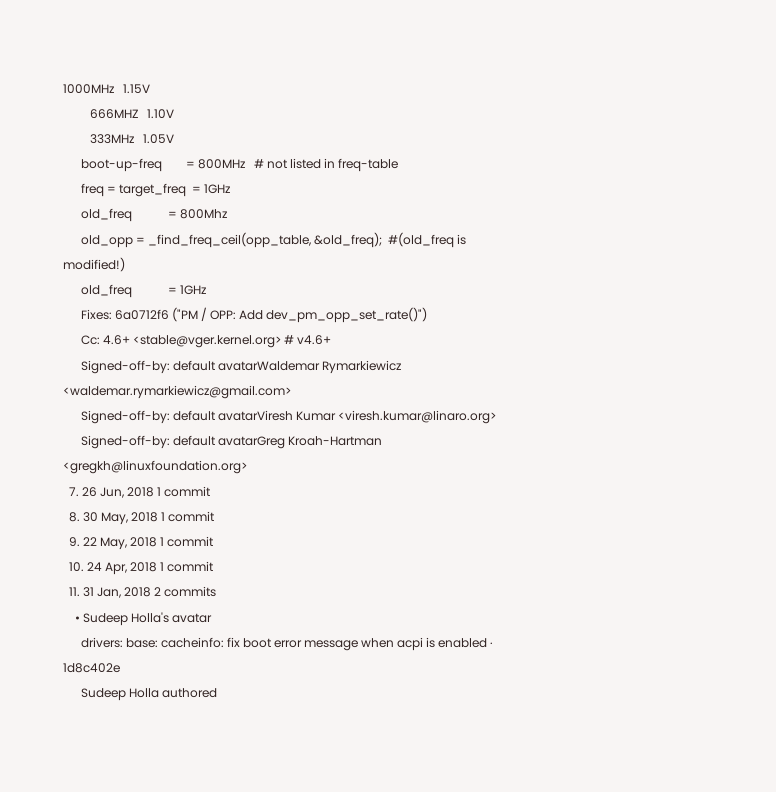1000MHz   1.15V
         666MHZ   1.10V
         333MHz   1.05V
      boot-up-freq        = 800MHz   # not listed in freq-table
      freq = target_freq  = 1GHz
      old_freq            = 800Mhz
      old_opp = _find_freq_ceil(opp_table, &old_freq);  #(old_freq is modified!)
      old_freq            = 1GHz
      Fixes: 6a0712f6 ("PM / OPP: Add dev_pm_opp_set_rate()")
      Cc: 4.6+ <stable@vger.kernel.org> # v4.6+
      Signed-off-by: default avatarWaldemar Rymarkiewicz <waldemar.rymarkiewicz@gmail.com>
      Signed-off-by: default avatarViresh Kumar <viresh.kumar@linaro.org>
      Signed-off-by: default avatarGreg Kroah-Hartman <gregkh@linuxfoundation.org>
  7. 26 Jun, 2018 1 commit
  8. 30 May, 2018 1 commit
  9. 22 May, 2018 1 commit
  10. 24 Apr, 2018 1 commit
  11. 31 Jan, 2018 2 commits
    • Sudeep Holla's avatar
      drivers: base: cacheinfo: fix boot error message when acpi is enabled · 1d8c402e
      Sudeep Holla authored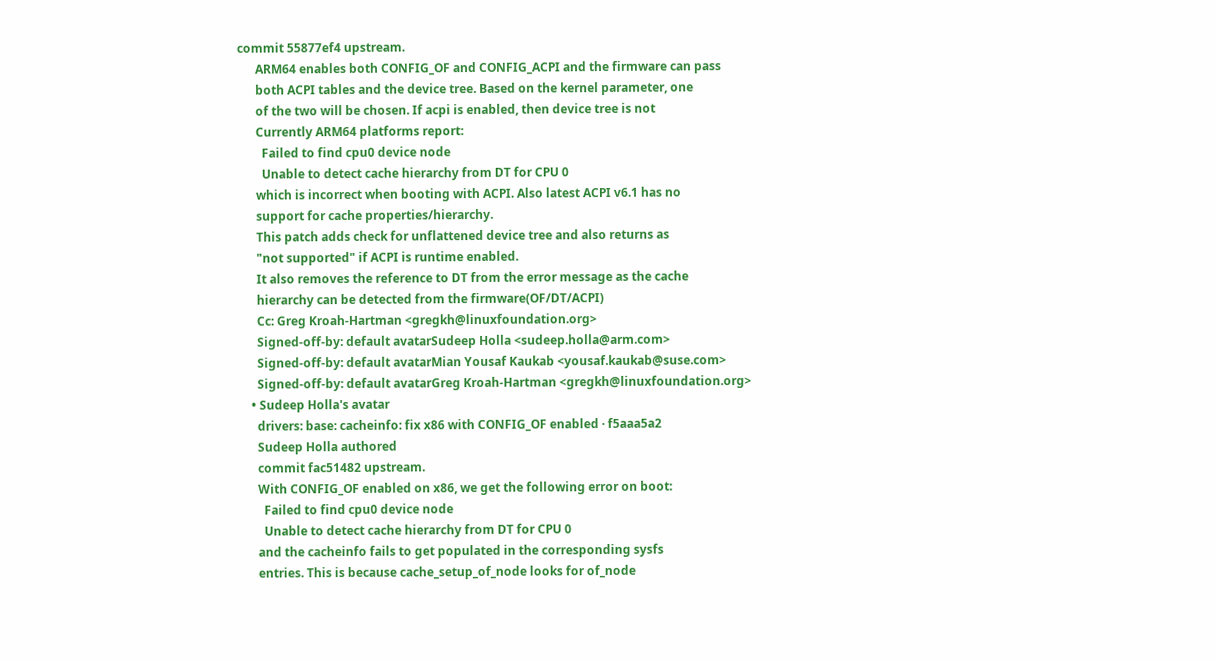commit 55877ef4 upstream.
      ARM64 enables both CONFIG_OF and CONFIG_ACPI and the firmware can pass
      both ACPI tables and the device tree. Based on the kernel parameter, one
      of the two will be chosen. If acpi is enabled, then device tree is not
      Currently ARM64 platforms report:
        Failed to find cpu0 device node
        Unable to detect cache hierarchy from DT for CPU 0
      which is incorrect when booting with ACPI. Also latest ACPI v6.1 has no
      support for cache properties/hierarchy.
      This patch adds check for unflattened device tree and also returns as
      "not supported" if ACPI is runtime enabled.
      It also removes the reference to DT from the error message as the cache
      hierarchy can be detected from the firmware(OF/DT/ACPI)
      Cc: Greg Kroah-Hartman <gregkh@linuxfoundation.org>
      Signed-off-by: default avatarSudeep Holla <sudeep.holla@arm.com>
      Signed-off-by: default avatarMian Yousaf Kaukab <yousaf.kaukab@suse.com>
      Signed-off-by: default avatarGreg Kroah-Hartman <gregkh@linuxfoundation.org>
    • Sudeep Holla's avatar
      drivers: base: cacheinfo: fix x86 with CONFIG_OF enabled · f5aaa5a2
      Sudeep Holla authored
      commit fac51482 upstream.
      With CONFIG_OF enabled on x86, we get the following error on boot:
        Failed to find cpu0 device node
        Unable to detect cache hierarchy from DT for CPU 0
      and the cacheinfo fails to get populated in the corresponding sysfs
      entries. This is because cache_setup_of_node looks for of_node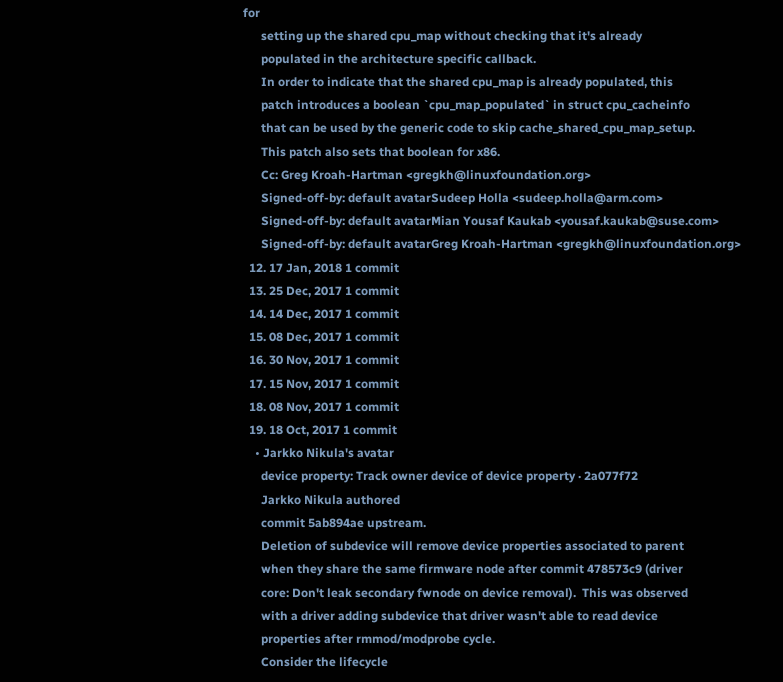for
      setting up the shared cpu_map without checking that it's already
      populated in the architecture specific callback.
      In order to indicate that the shared cpu_map is already populated, this
      patch introduces a boolean `cpu_map_populated` in struct cpu_cacheinfo
      that can be used by the generic code to skip cache_shared_cpu_map_setup.
      This patch also sets that boolean for x86.
      Cc: Greg Kroah-Hartman <gregkh@linuxfoundation.org>
      Signed-off-by: default avatarSudeep Holla <sudeep.holla@arm.com>
      Signed-off-by: default avatarMian Yousaf Kaukab <yousaf.kaukab@suse.com>
      Signed-off-by: default avatarGreg Kroah-Hartman <gregkh@linuxfoundation.org>
  12. 17 Jan, 2018 1 commit
  13. 25 Dec, 2017 1 commit
  14. 14 Dec, 2017 1 commit
  15. 08 Dec, 2017 1 commit
  16. 30 Nov, 2017 1 commit
  17. 15 Nov, 2017 1 commit
  18. 08 Nov, 2017 1 commit
  19. 18 Oct, 2017 1 commit
    • Jarkko Nikula's avatar
      device property: Track owner device of device property · 2a077f72
      Jarkko Nikula authored
      commit 5ab894ae upstream.
      Deletion of subdevice will remove device properties associated to parent
      when they share the same firmware node after commit 478573c9 (driver
      core: Don't leak secondary fwnode on device removal).  This was observed
      with a driver adding subdevice that driver wasn't able to read device
      properties after rmmod/modprobe cycle.
      Consider the lifecycle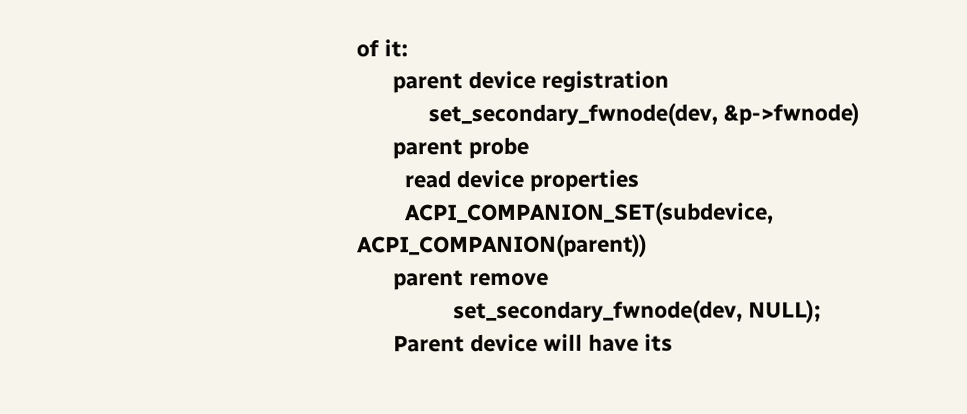of it:
      parent device registration
            set_secondary_fwnode(dev, &p->fwnode)
      parent probe
        read device properties
        ACPI_COMPANION_SET(subdevice, ACPI_COMPANION(parent))
      parent remove
                set_secondary_fwnode(dev, NULL);
      Parent device will have its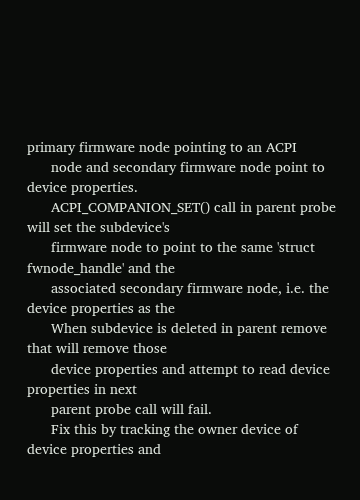primary firmware node pointing to an ACPI
      node and secondary firmware node point to device properties.
      ACPI_COMPANION_SET() call in parent probe will set the subdevice's
      firmware node to point to the same 'struct fwnode_handle' and the
      associated secondary firmware node, i.e. the device properties as the
      When subdevice is deleted in parent remove that will remove those
      device properties and attempt to read device properties in next
      parent probe call will fail.
      Fix this by tracking the owner device of device properties and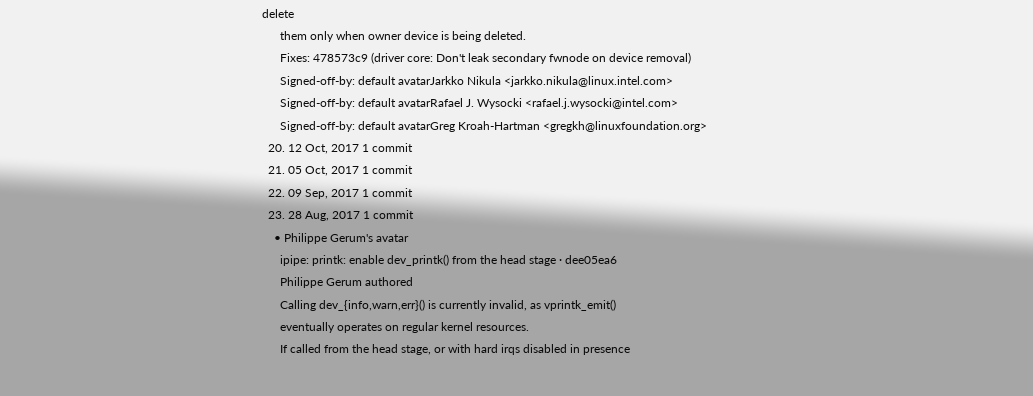delete
      them only when owner device is being deleted.
      Fixes: 478573c9 (driver core: Don't leak secondary fwnode on device removal)
      Signed-off-by: default avatarJarkko Nikula <jarkko.nikula@linux.intel.com>
      Signed-off-by: default avatarRafael J. Wysocki <rafael.j.wysocki@intel.com>
      Signed-off-by: default avatarGreg Kroah-Hartman <gregkh@linuxfoundation.org>
  20. 12 Oct, 2017 1 commit
  21. 05 Oct, 2017 1 commit
  22. 09 Sep, 2017 1 commit
  23. 28 Aug, 2017 1 commit
    • Philippe Gerum's avatar
      ipipe: printk: enable dev_printk() from the head stage · dee05ea6
      Philippe Gerum authored
      Calling dev_{info,warn,err}() is currently invalid, as vprintk_emit()
      eventually operates on regular kernel resources.
      If called from the head stage, or with hard irqs disabled in presence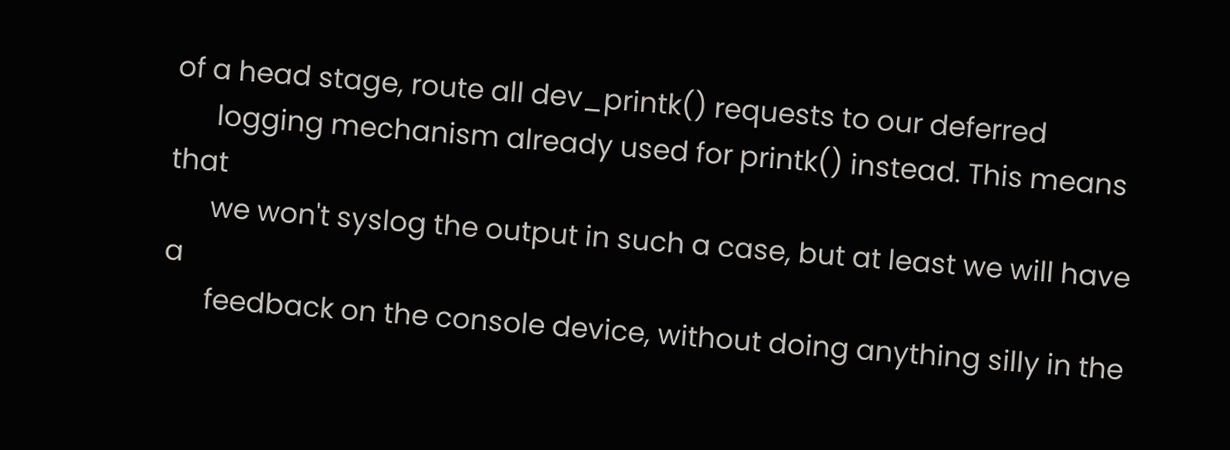of a head stage, route all dev_printk() requests to our deferred
      logging mechanism already used for printk() instead. This means that
      we won't syslog the output in such a case, but at least we will have a
      feedback on the console device, without doing anything silly in the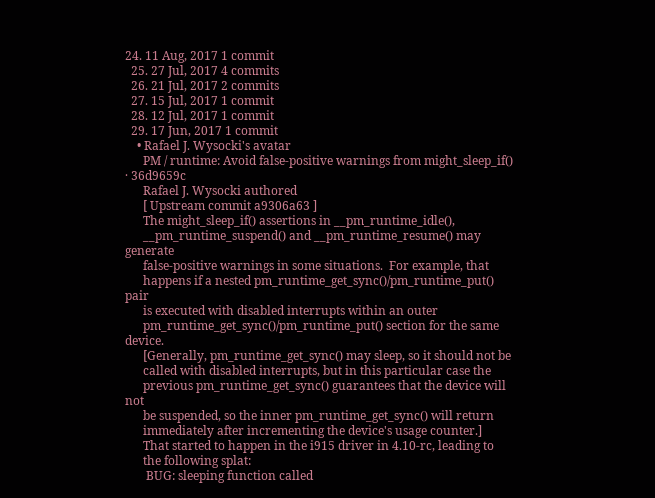24. 11 Aug, 2017 1 commit
  25. 27 Jul, 2017 4 commits
  26. 21 Jul, 2017 2 commits
  27. 15 Jul, 2017 1 commit
  28. 12 Jul, 2017 1 commit
  29. 17 Jun, 2017 1 commit
    • Rafael J. Wysocki's avatar
      PM / runtime: Avoid false-positive warnings from might_sleep_if() · 36d9659c
      Rafael J. Wysocki authored
      [ Upstream commit a9306a63 ]
      The might_sleep_if() assertions in __pm_runtime_idle(),
      __pm_runtime_suspend() and __pm_runtime_resume() may generate
      false-positive warnings in some situations.  For example, that
      happens if a nested pm_runtime_get_sync()/pm_runtime_put() pair
      is executed with disabled interrupts within an outer
      pm_runtime_get_sync()/pm_runtime_put() section for the same device.
      [Generally, pm_runtime_get_sync() may sleep, so it should not be
      called with disabled interrupts, but in this particular case the
      previous pm_runtime_get_sync() guarantees that the device will not
      be suspended, so the inner pm_runtime_get_sync() will return
      immediately after incrementing the device's usage counter.]
      That started to happen in the i915 driver in 4.10-rc, leading to
      the following splat:
       BUG: sleeping function called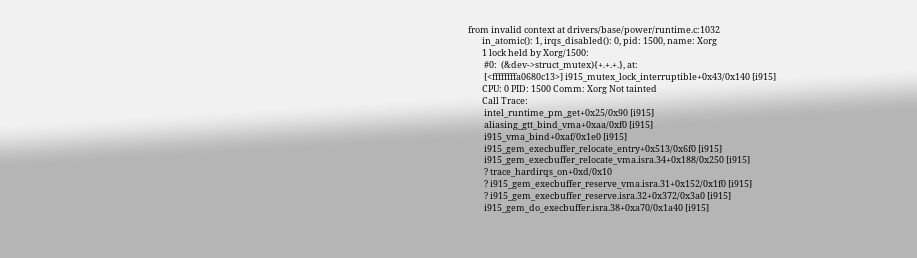from invalid context at drivers/base/power/runtime.c:1032
       in_atomic(): 1, irqs_disabled(): 0, pid: 1500, name: Xorg
       1 lock held by Xorg/1500:
        #0:  (&dev->struct_mutex){+.+.+.}, at:
        [<ffffffffa0680c13>] i915_mutex_lock_interruptible+0x43/0x140 [i915]
       CPU: 0 PID: 1500 Comm: Xorg Not tainted
       Call Trace:
        intel_runtime_pm_get+0x25/0x90 [i915]
        aliasing_gtt_bind_vma+0xaa/0xf0 [i915]
        i915_vma_bind+0xaf/0x1e0 [i915]
        i915_gem_execbuffer_relocate_entry+0x513/0x6f0 [i915]
        i915_gem_execbuffer_relocate_vma.isra.34+0x188/0x250 [i915]
        ? trace_hardirqs_on+0xd/0x10
        ? i915_gem_execbuffer_reserve_vma.isra.31+0x152/0x1f0 [i915]
        ? i915_gem_execbuffer_reserve.isra.32+0x372/0x3a0 [i915]
        i915_gem_do_execbuffer.isra.38+0xa70/0x1a40 [i915]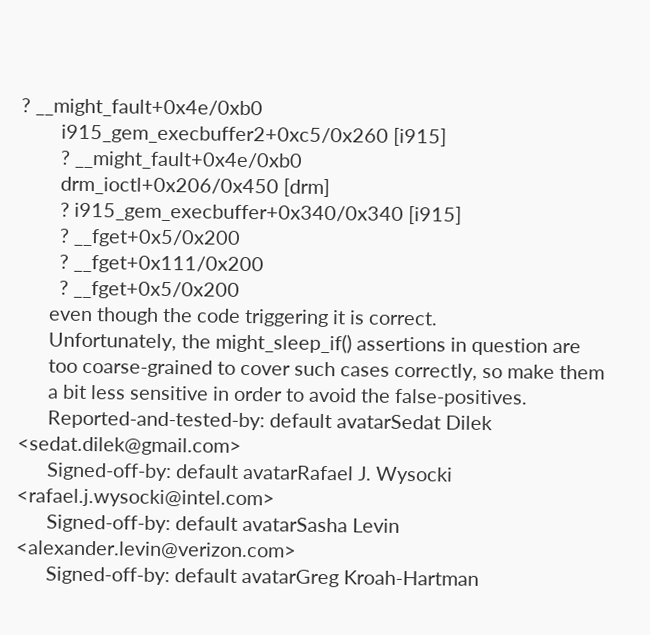? __might_fault+0x4e/0xb0
        i915_gem_execbuffer2+0xc5/0x260 [i915]
        ? __might_fault+0x4e/0xb0
        drm_ioctl+0x206/0x450 [drm]
        ? i915_gem_execbuffer+0x340/0x340 [i915]
        ? __fget+0x5/0x200
        ? __fget+0x111/0x200
        ? __fget+0x5/0x200
      even though the code triggering it is correct.
      Unfortunately, the might_sleep_if() assertions in question are
      too coarse-grained to cover such cases correctly, so make them
      a bit less sensitive in order to avoid the false-positives.
      Reported-and-tested-by: default avatarSedat Dilek <sedat.dilek@gmail.com>
      Signed-off-by: default avatarRafael J. Wysocki <rafael.j.wysocki@intel.com>
      Signed-off-by: default avatarSasha Levin <alexander.levin@verizon.com>
      Signed-off-by: default avatarGreg Kroah-Hartman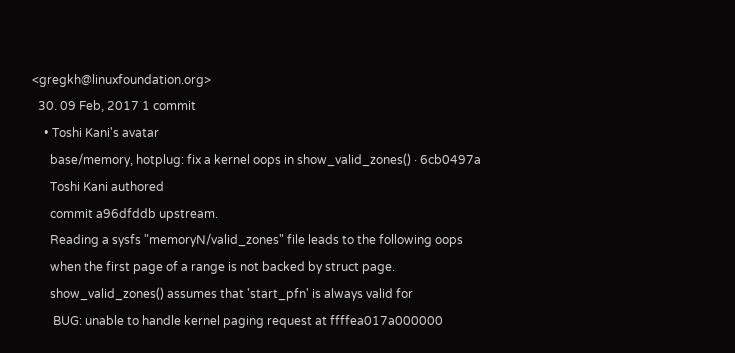<gregkh@linuxfoundation.org>
  30. 09 Feb, 2017 1 commit
    • Toshi Kani's avatar
      base/memory, hotplug: fix a kernel oops in show_valid_zones() · 6cb0497a
      Toshi Kani authored
      commit a96dfddb upstream.
      Reading a sysfs "memoryN/valid_zones" file leads to the following oops
      when the first page of a range is not backed by struct page.
      show_valid_zones() assumes that 'start_pfn' is always valid for
       BUG: unable to handle kernel paging request at ffffea017a000000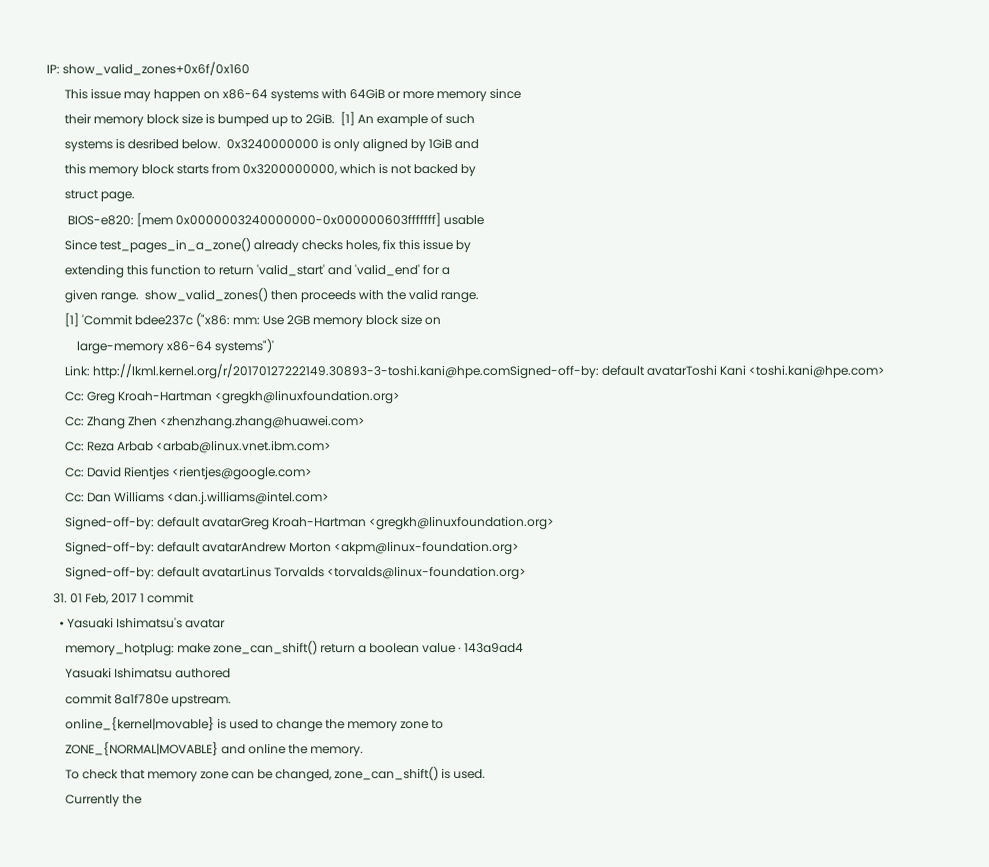IP: show_valid_zones+0x6f/0x160
      This issue may happen on x86-64 systems with 64GiB or more memory since
      their memory block size is bumped up to 2GiB.  [1] An example of such
      systems is desribed below.  0x3240000000 is only aligned by 1GiB and
      this memory block starts from 0x3200000000, which is not backed by
      struct page.
       BIOS-e820: [mem 0x0000003240000000-0x000000603fffffff] usable
      Since test_pages_in_a_zone() already checks holes, fix this issue by
      extending this function to return 'valid_start' and 'valid_end' for a
      given range.  show_valid_zones() then proceeds with the valid range.
      [1] 'Commit bdee237c ("x86: mm: Use 2GB memory block size on
          large-memory x86-64 systems")'
      Link: http://lkml.kernel.org/r/20170127222149.30893-3-toshi.kani@hpe.comSigned-off-by: default avatarToshi Kani <toshi.kani@hpe.com>
      Cc: Greg Kroah-Hartman <gregkh@linuxfoundation.org>
      Cc: Zhang Zhen <zhenzhang.zhang@huawei.com>
      Cc: Reza Arbab <arbab@linux.vnet.ibm.com>
      Cc: David Rientjes <rientjes@google.com>
      Cc: Dan Williams <dan.j.williams@intel.com>
      Signed-off-by: default avatarGreg Kroah-Hartman <gregkh@linuxfoundation.org>
      Signed-off-by: default avatarAndrew Morton <akpm@linux-foundation.org>
      Signed-off-by: default avatarLinus Torvalds <torvalds@linux-foundation.org>
  31. 01 Feb, 2017 1 commit
    • Yasuaki Ishimatsu's avatar
      memory_hotplug: make zone_can_shift() return a boolean value · 143a9ad4
      Yasuaki Ishimatsu authored
      commit 8a1f780e upstream.
      online_{kernel|movable} is used to change the memory zone to
      ZONE_{NORMAL|MOVABLE} and online the memory.
      To check that memory zone can be changed, zone_can_shift() is used.
      Currently the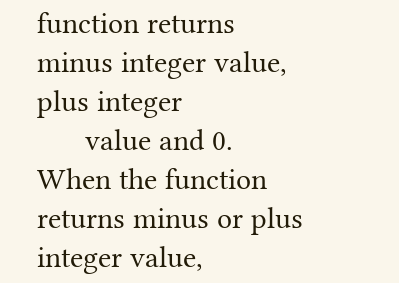function returns minus integer value, plus integer
      value and 0. When the function returns minus or plus integer value,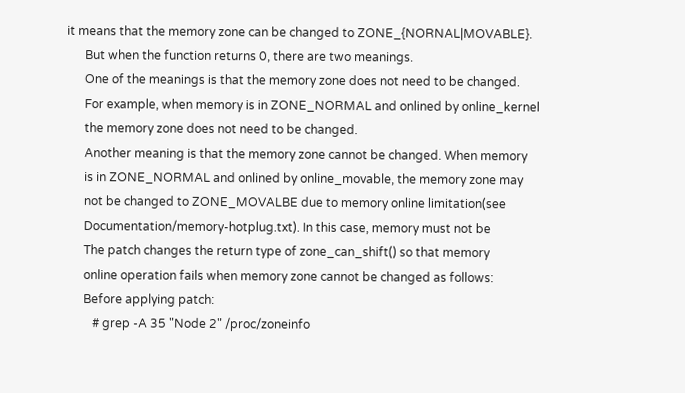it means that the memory zone can be changed to ZONE_{NORNAL|MOVABLE}.
      But when the function returns 0, there are two meanings.
      One of the meanings is that the memory zone does not need to be changed.
      For example, when memory is in ZONE_NORMAL and onlined by online_kernel
      the memory zone does not need to be changed.
      Another meaning is that the memory zone cannot be changed. When memory
      is in ZONE_NORMAL and onlined by online_movable, the memory zone may
      not be changed to ZONE_MOVALBE due to memory online limitation(see
      Documentation/memory-hotplug.txt). In this case, memory must not be
      The patch changes the return type of zone_can_shift() so that memory
      online operation fails when memory zone cannot be changed as follows:
      Before applying patch:
         # grep -A 35 "Node 2" /proc/zoneinfo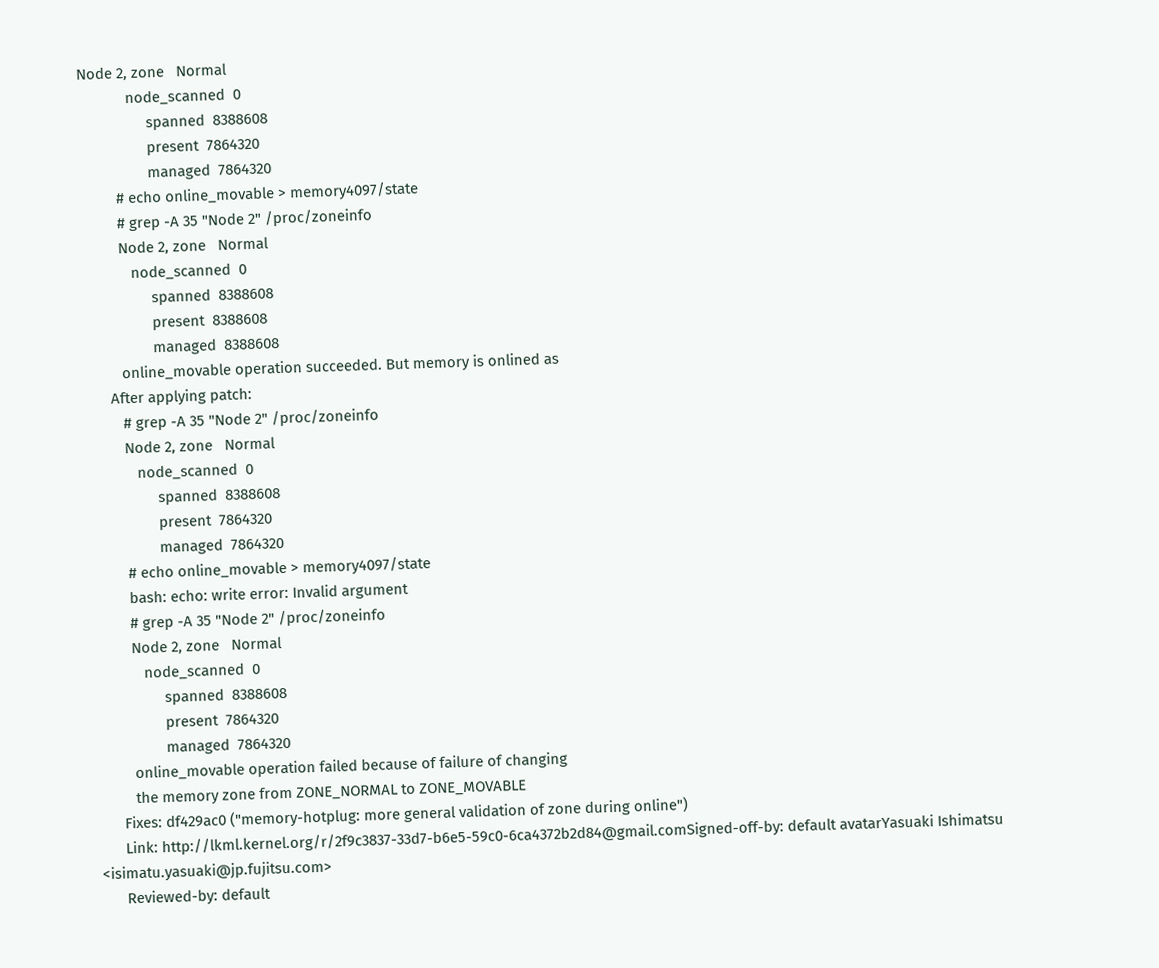Node 2, zone   Normal
            node_scanned  0
                 spanned  8388608
                 present  7864320
                 managed  7864320
         # echo online_movable > memory4097/state
         # grep -A 35 "Node 2" /proc/zoneinfo
         Node 2, zone   Normal
            node_scanned  0
                 spanned  8388608
                 present  8388608
                 managed  8388608
         online_movable operation succeeded. But memory is onlined as
      After applying patch:
         # grep -A 35 "Node 2" /proc/zoneinfo
         Node 2, zone   Normal
            node_scanned  0
                 spanned  8388608
                 present  7864320
                 managed  7864320
         # echo online_movable > memory4097/state
         bash: echo: write error: Invalid argument
         # grep -A 35 "Node 2" /proc/zoneinfo
         Node 2, zone   Normal
            node_scanned  0
                 spanned  8388608
                 present  7864320
                 managed  7864320
         online_movable operation failed because of failure of changing
         the memory zone from ZONE_NORMAL to ZONE_MOVABLE
      Fixes: df429ac0 ("memory-hotplug: more general validation of zone during online")
      Link: http://lkml.kernel.org/r/2f9c3837-33d7-b6e5-59c0-6ca4372b2d84@gmail.comSigned-off-by: default avatarYasuaki Ishimatsu <isimatu.yasuaki@jp.fujitsu.com>
      Reviewed-by: default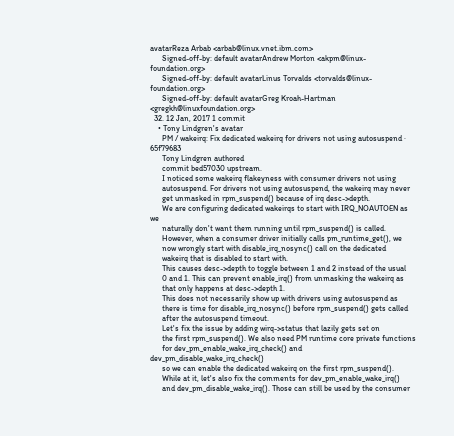avatarReza Arbab <arbab@linux.vnet.ibm.com>
      Signed-off-by: default avatarAndrew Morton <akpm@linux-foundation.org>
      Signed-off-by: default avatarLinus Torvalds <torvalds@linux-foundation.org>
      Signed-off-by: default avatarGreg Kroah-Hartman <gregkh@linuxfoundation.org>
  32. 12 Jan, 2017 1 commit
    • Tony Lindgren's avatar
      PM / wakeirq: Fix dedicated wakeirq for drivers not using autosuspend · 65f79683
      Tony Lindgren authored
      commit bed57030 upstream.
      I noticed some wakeirq flakeyness with consumer drivers not using
      autosuspend. For drivers not using autosuspend, the wakeirq may never
      get unmasked in rpm_suspend() because of irq desc->depth.
      We are configuring dedicated wakeirqs to start with IRQ_NOAUTOEN as we
      naturally don't want them running until rpm_suspend() is called.
      However, when a consumer driver initially calls pm_runtime_get(), we
      now wrongly start with disable_irq_nosync() call on the dedicated
      wakeirq that is disabled to start with.
      This causes desc->depth to toggle between 1 and 2 instead of the usual
      0 and 1. This can prevent enable_irq() from unmasking the wakeirq as
      that only happens at desc->depth 1.
      This does not necessarily show up with drivers using autosuspend as
      there is time for disable_irq_nosync() before rpm_suspend() gets called
      after the autosuspend timeout.
      Let's fix the issue by adding wirq->status that lazily gets set on
      the first rpm_suspend(). We also need PM runtime core private functions
      for dev_pm_enable_wake_irq_check() and dev_pm_disable_wake_irq_check()
      so we can enable the dedicated wakeirq on the first rpm_suspend().
      While at it, let's also fix the comments for dev_pm_enable_wake_irq()
      and dev_pm_disable_wake_irq(). Those can still be used by the consumer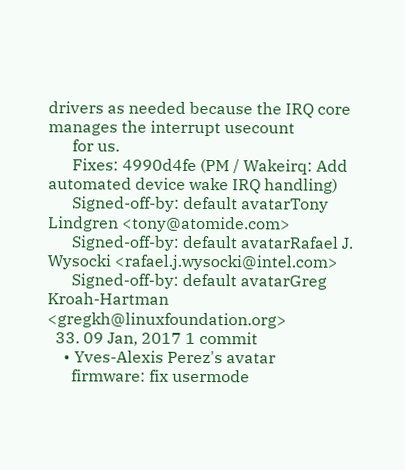drivers as needed because the IRQ core manages the interrupt usecount
      for us.
      Fixes: 4990d4fe (PM / Wakeirq: Add automated device wake IRQ handling)
      Signed-off-by: default avatarTony Lindgren <tony@atomide.com>
      Signed-off-by: default avatarRafael J. Wysocki <rafael.j.wysocki@intel.com>
      Signed-off-by: default avatarGreg Kroah-Hartman <gregkh@linuxfoundation.org>
  33. 09 Jan, 2017 1 commit
    • Yves-Alexis Perez's avatar
      firmware: fix usermode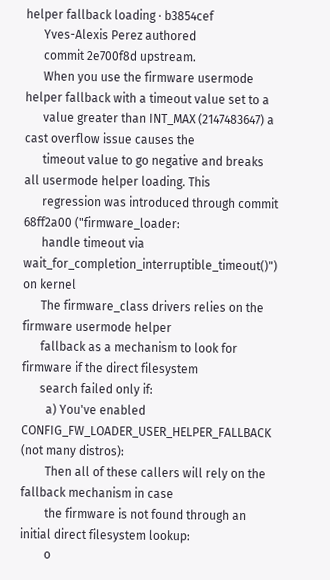helper fallback loading · b3854cef
      Yves-Alexis Perez authored
      commit 2e700f8d upstream.
      When you use the firmware usermode helper fallback with a timeout value set to a
      value greater than INT_MAX (2147483647) a cast overflow issue causes the
      timeout value to go negative and breaks all usermode helper loading. This
      regression was introduced through commit 68ff2a00 ("firmware_loader:
      handle timeout via wait_for_completion_interruptible_timeout()") on kernel
      The firmware_class drivers relies on the firmware usermode helper
      fallback as a mechanism to look for firmware if the direct filesystem
      search failed only if:
        a) You've enabled CONFIG_FW_LOADER_USER_HELPER_FALLBACK (not many distros):
        Then all of these callers will rely on the fallback mechanism in case
        the firmware is not found through an initial direct filesystem lookup:
        o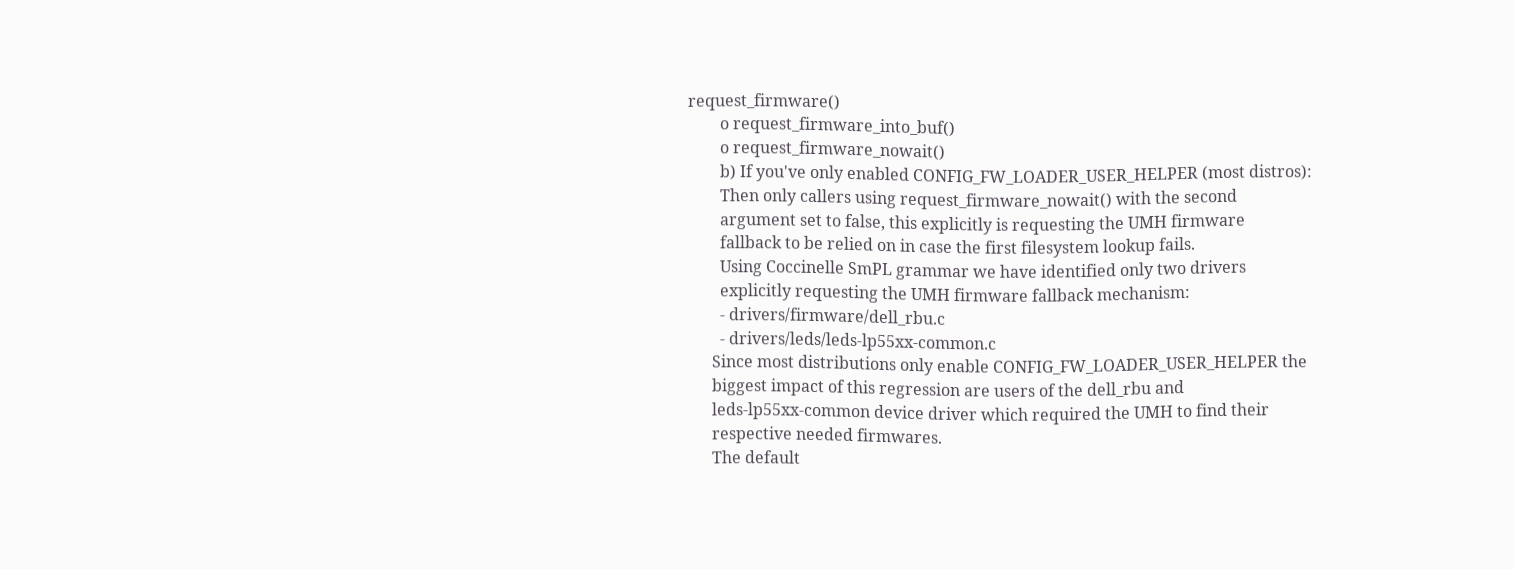request_firmware()
        o request_firmware_into_buf()
        o request_firmware_nowait()
        b) If you've only enabled CONFIG_FW_LOADER_USER_HELPER (most distros):
        Then only callers using request_firmware_nowait() with the second
        argument set to false, this explicitly is requesting the UMH firmware
        fallback to be relied on in case the first filesystem lookup fails.
        Using Coccinelle SmPL grammar we have identified only two drivers
        explicitly requesting the UMH firmware fallback mechanism:
        - drivers/firmware/dell_rbu.c
        - drivers/leds/leds-lp55xx-common.c
      Since most distributions only enable CONFIG_FW_LOADER_USER_HELPER the
      biggest impact of this regression are users of the dell_rbu and
      leds-lp55xx-common device driver which required the UMH to find their
      respective needed firmwares.
      The default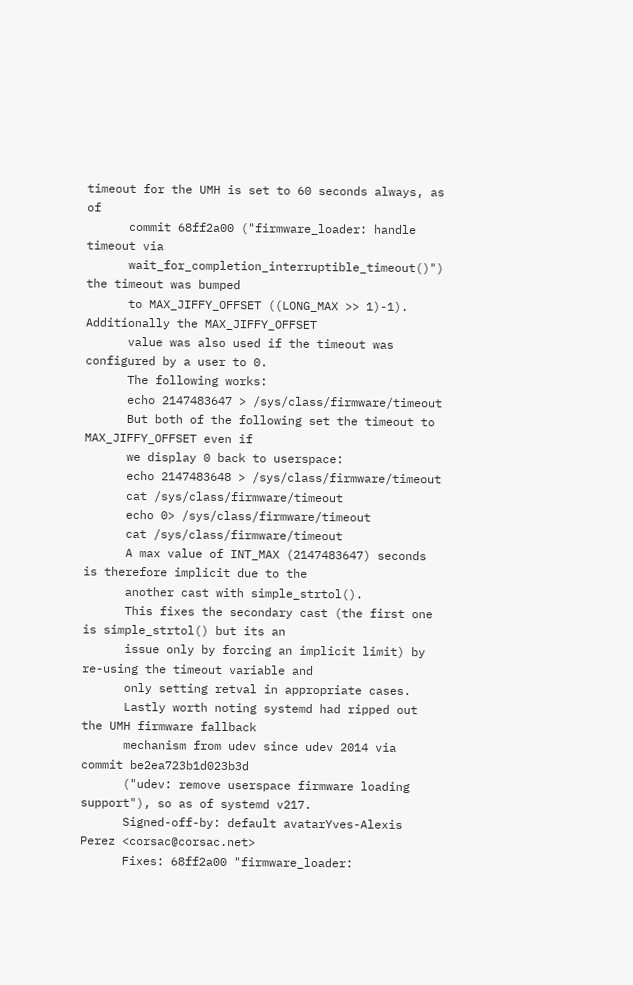timeout for the UMH is set to 60 seconds always, as of
      commit 68ff2a00 ("firmware_loader: handle timeout via
      wait_for_completion_interruptible_timeout()") the timeout was bumped
      to MAX_JIFFY_OFFSET ((LONG_MAX >> 1)-1). Additionally the MAX_JIFFY_OFFSET
      value was also used if the timeout was configured by a user to 0.
      The following works:
      echo 2147483647 > /sys/class/firmware/timeout
      But both of the following set the timeout to MAX_JIFFY_OFFSET even if
      we display 0 back to userspace:
      echo 2147483648 > /sys/class/firmware/timeout
      cat /sys/class/firmware/timeout
      echo 0> /sys/class/firmware/timeout
      cat /sys/class/firmware/timeout
      A max value of INT_MAX (2147483647) seconds is therefore implicit due to the
      another cast with simple_strtol().
      This fixes the secondary cast (the first one is simple_strtol() but its an
      issue only by forcing an implicit limit) by re-using the timeout variable and
      only setting retval in appropriate cases.
      Lastly worth noting systemd had ripped out the UMH firmware fallback
      mechanism from udev since udev 2014 via commit be2ea723b1d023b3d
      ("udev: remove userspace firmware loading support"), so as of systemd v217.
      Signed-off-by: default avatarYves-Alexis Perez <corsac@corsac.net>
      Fixes: 68ff2a00 "firmware_loader: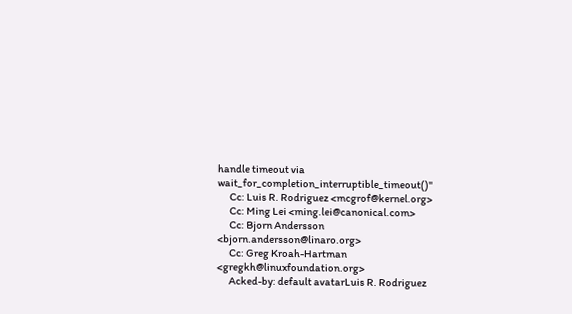handle timeout via wait_for_completion_interruptible_timeout()"
      Cc: Luis R. Rodriguez <mcgrof@kernel.org>
      Cc: Ming Lei <ming.lei@canonical.com>
      Cc: Bjorn Andersson <bjorn.andersson@linaro.org>
      Cc: Greg Kroah-Hartman <gregkh@linuxfoundation.org>
      Acked-by: default avatarLuis R. Rodriguez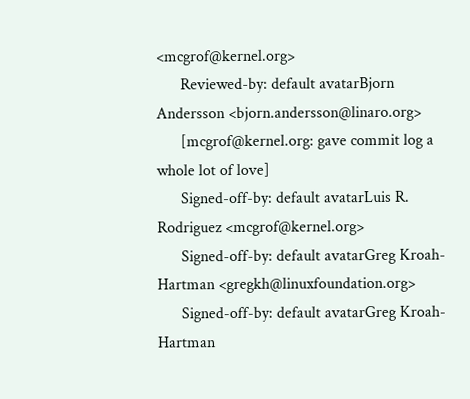<mcgrof@kernel.org>
      Reviewed-by: default avatarBjorn Andersson <bjorn.andersson@linaro.org>
      [mcgrof@kernel.org: gave commit log a whole lot of love]
      Signed-off-by: default avatarLuis R. Rodriguez <mcgrof@kernel.org>
      Signed-off-by: default avatarGreg Kroah-Hartman <gregkh@linuxfoundation.org>
      Signed-off-by: default avatarGreg Kroah-Hartman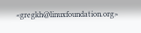<gregkh@linuxfoundation.org>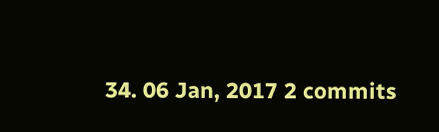34. 06 Jan, 2017 2 commits